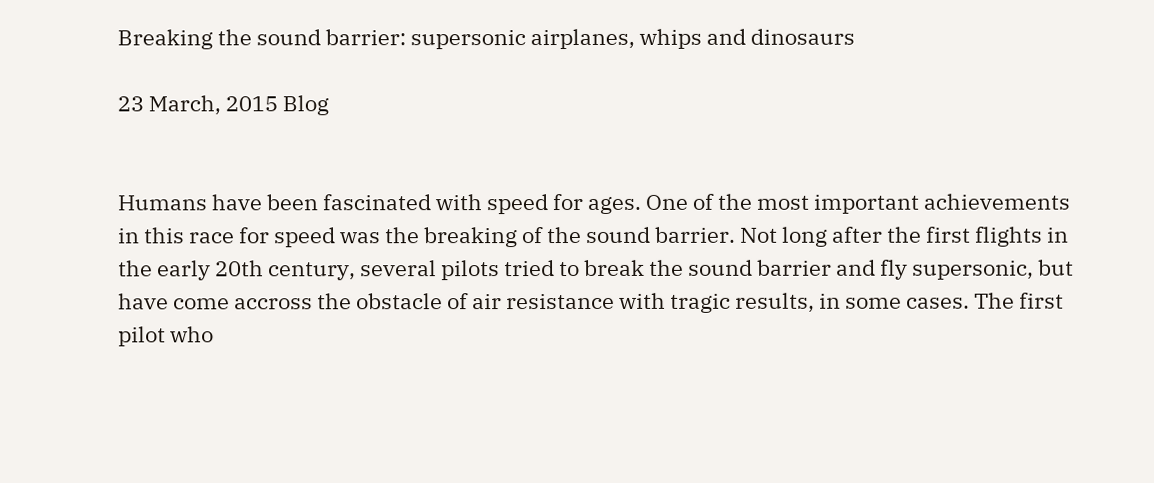Breaking the sound barrier: supersonic airplanes, whips and dinosaurs

23 March, 2015 Blog


Humans have been fascinated with speed for ages. One of the most important achievements in this race for speed was the breaking of the sound barrier. Not long after the first flights in the early 20th century, several pilots tried to break the sound barrier and fly supersonic, but have come accross the obstacle of air resistance with tragic results, in some cases. The first pilot who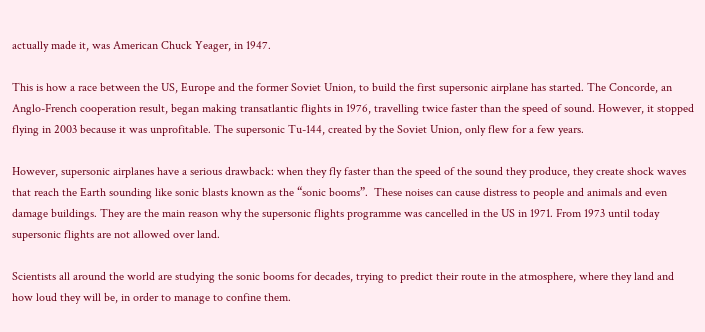actually made it, was American Chuck Yeager, in 1947.

This is how a race between the US, Europe and the former Soviet Union, to build the first supersonic airplane has started. The Concorde, an Anglo-French cooperation result, began making transatlantic flights in 1976, travelling twice faster than the speed of sound. However, it stopped flying in 2003 because it was unprofitable. The supersonic Tu-144, created by the Soviet Union, only flew for a few years.

However, supersonic airplanes have a serious drawback: when they fly faster than the speed of the sound they produce, they create shock waves that reach the Earth sounding like sonic blasts known as the “sonic booms”.  These noises can cause distress to people and animals and even damage buildings. They are the main reason why the supersonic flights programme was cancelled in the US in 1971. From 1973 until today supersonic flights are not allowed over land.

Scientists all around the world are studying the sonic booms for decades, trying to predict their route in the atmosphere, where they land and how loud they will be, in order to manage to confine them.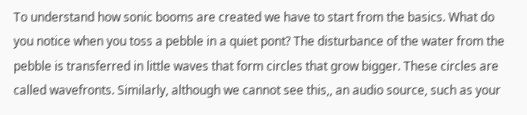To understand how sonic booms are created we have to start from the basics. What do you notice when you toss a pebble in a quiet pont? The disturbance of the water from the pebble is transferred in little waves that form circles that grow bigger. These circles are called wavefronts. Similarly, although we cannot see this,, an audio source, such as your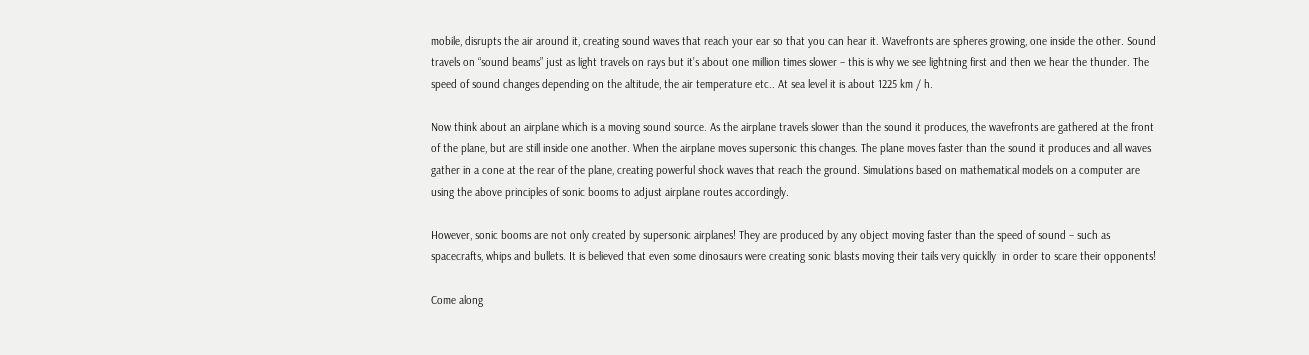mobile, disrupts the air around it, creating sound waves that reach your ear so that you can hear it. Wavefronts are spheres growing, one inside the other. Sound travels on “sound beams” just as light travels on rays but it’s about one million times slower – this is why we see lightning first and then we hear the thunder. The speed of sound changes depending on the altitude, the air temperature etc.. At sea level it is about 1225 km / h.

Now think about an airplane which is a moving sound source. As the airplane travels slower than the sound it produces, the wavefronts are gathered at the front of the plane, but are still inside one another. When the airplane moves supersonic this changes. The plane moves faster than the sound it produces and all waves gather in a cone at the rear of the plane, creating powerful shock waves that reach the ground. Simulations based on mathematical models on a computer are using the above principles of sonic booms to adjust airplane routes accordingly.

However, sonic booms are not only created by supersonic airplanes! They are produced by any object moving faster than the speed of sound – such as spacecrafts, whips and bullets. It is believed that even some dinosaurs were creating sonic blasts moving their tails very quicklly  in order to scare their opponents!

Come along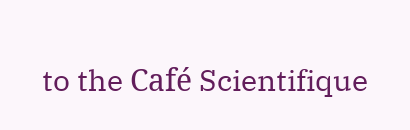to the Café Scientifique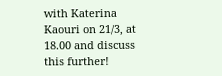with Katerina Kaouri on 21/3, at 18.00 and discuss this further!